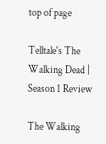top of page

Telltale's The Walking Dead | Season 1 Review

The Walking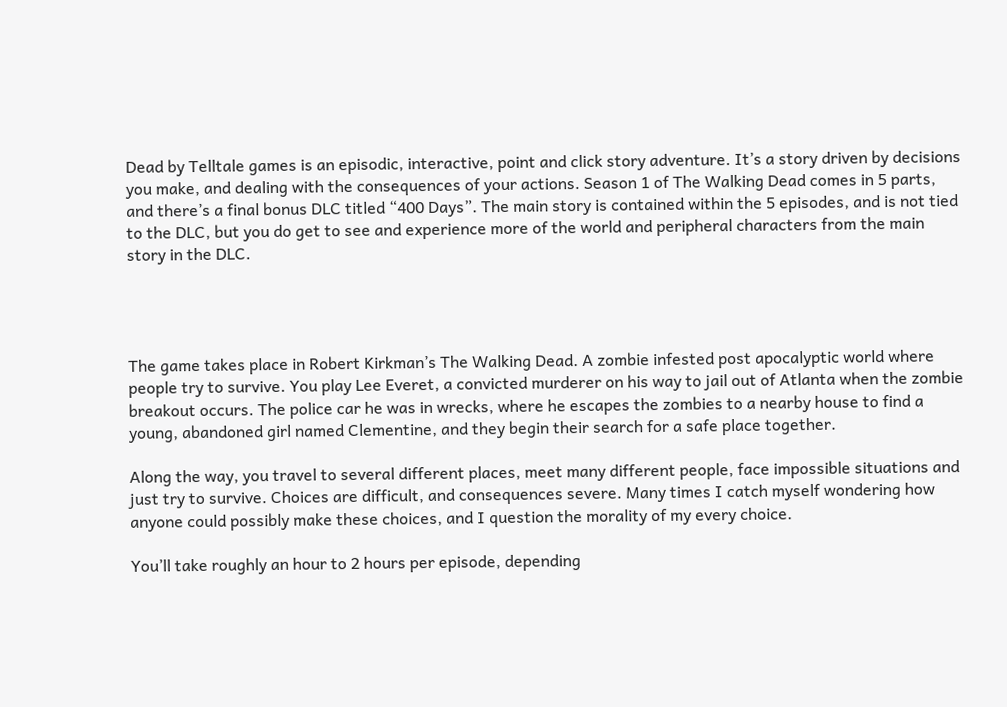Dead by Telltale games is an episodic, interactive, point and click story adventure. It’s a story driven by decisions you make, and dealing with the consequences of your actions. Season 1 of The Walking Dead comes in 5 parts, and there’s a final bonus DLC titled “400 Days”. The main story is contained within the 5 episodes, and is not tied to the DLC, but you do get to see and experience more of the world and peripheral characters from the main story in the DLC.




The game takes place in Robert Kirkman’s The Walking Dead. A zombie infested post apocalyptic world where people try to survive. You play Lee Everet, a convicted murderer on his way to jail out of Atlanta when the zombie breakout occurs. The police car he was in wrecks, where he escapes the zombies to a nearby house to find a young, abandoned girl named Clementine, and they begin their search for a safe place together.

Along the way, you travel to several different places, meet many different people, face impossible situations and just try to survive. Choices are difficult, and consequences severe. Many times I catch myself wondering how anyone could possibly make these choices, and I question the morality of my every choice.

You’ll take roughly an hour to 2 hours per episode, depending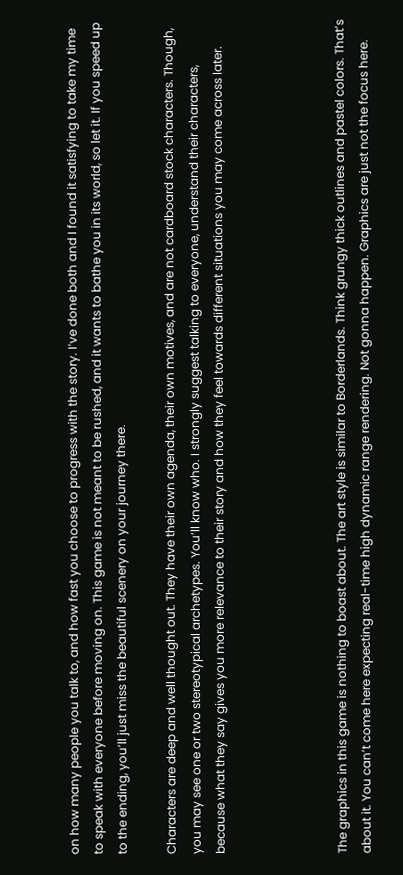on how many people you talk to, and how fast you choose to progress with the story. I’ve done both and I found it satisfying to take my time to speak with everyone before moving on. This game is not meant to be rushed, and it wants to bathe you in its world, so let it. If you speed up to the ending, you’ll just miss the beautiful scenery on your journey there.

Characters are deep and well thought out. They have their own agenda, their own motives, and are not cardboard stock characters. Though, you may see one or two stereotypical archetypes. You’ll know who. I strongly suggest talking to everyone, understand their characters, because what they say gives you more relevance to their story and how they feel towards different situations you may come across later.




The graphics in this game is nothing to boast about. The art style is similar to Borderlands. Think grungy thick outlines and pastel colors. That’s about it. You can’t come here expecting real-time high dynamic range rendering. Not gonna happen. Graphics are just not the focus here.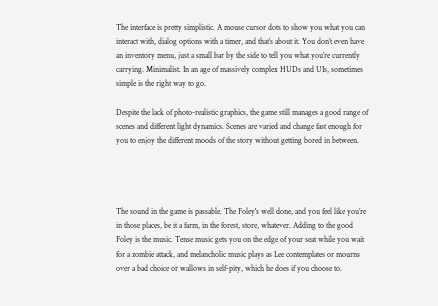The interface is pretty simplistic. A mouse cursor dots to show you what you can interact with, dialog options with a timer, and that’s about it. You don’t even have an inventory menu, just a small bar by the side to tell you what you’re currently carrying. Minimalist. In an age of massively complex HUDs and UIs, sometimes simple is the right way to go.

Despite the lack of photo-realistic graphics, the game still manages a good range of scenes and different light dynamics. Scenes are varied and change fast enough for you to enjoy the different moods of the story without getting bored in between.




The sound in the game is passable. The Foley's well done, and you feel like you’re in those places, be it a farm, in the forest, store, whatever. Adding to the good Foley is the music. Tense music gets you on the edge of your seat while you wait for a zombie attack, and melancholic music plays as Lee contemplates or mourns over a bad choice or wallows in self-pity, which he does if you choose to.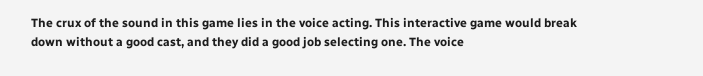The crux of the sound in this game lies in the voice acting. This interactive game would break down without a good cast, and they did a good job selecting one. The voice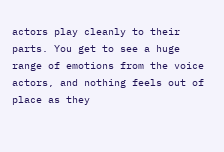actors play cleanly to their parts. You get to see a huge range of emotions from the voice actors, and nothing feels out of place as they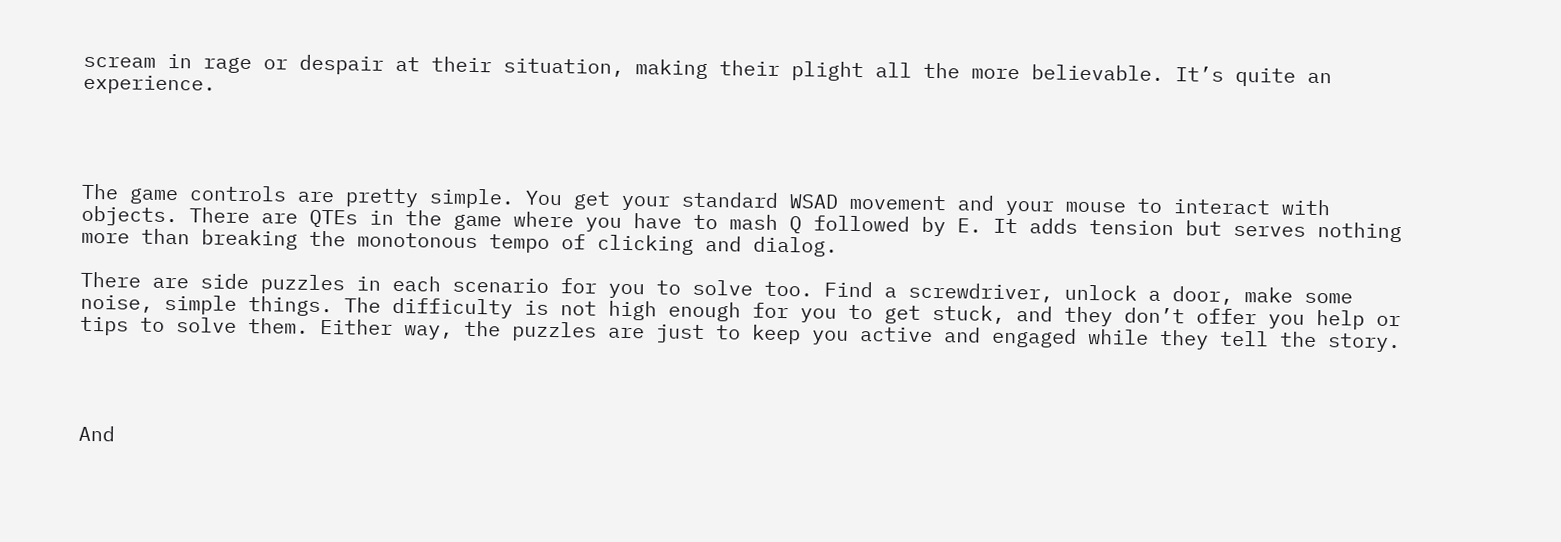scream in rage or despair at their situation, making their plight all the more believable. It’s quite an experience.




The game controls are pretty simple. You get your standard WSAD movement and your mouse to interact with objects. There are QTEs in the game where you have to mash Q followed by E. It adds tension but serves nothing more than breaking the monotonous tempo of clicking and dialog.

There are side puzzles in each scenario for you to solve too. Find a screwdriver, unlock a door, make some noise, simple things. The difficulty is not high enough for you to get stuck, and they don’t offer you help or tips to solve them. Either way, the puzzles are just to keep you active and engaged while they tell the story.




And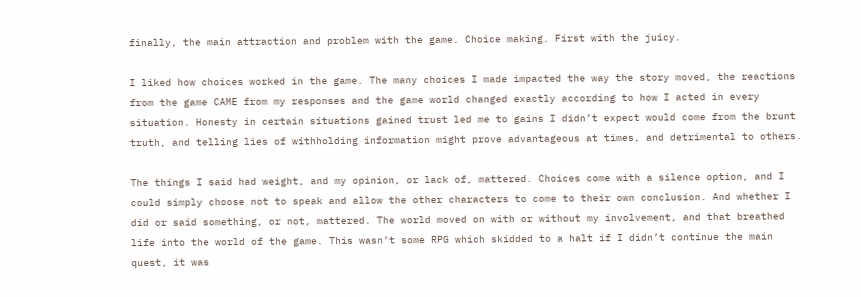finally, the main attraction and problem with the game. Choice making. First with the juicy.

I liked how choices worked in the game. The many choices I made impacted the way the story moved, the reactions from the game CAME from my responses and the game world changed exactly according to how I acted in every situation. Honesty in certain situations gained trust led me to gains I didn’t expect would come from the brunt truth, and telling lies of withholding information might prove advantageous at times, and detrimental to others.

The things I said had weight, and my opinion, or lack of, mattered. Choices come with a silence option, and I could simply choose not to speak and allow the other characters to come to their own conclusion. And whether I did or said something, or not, mattered. The world moved on with or without my involvement, and that breathed life into the world of the game. This wasn’t some RPG which skidded to a halt if I didn’t continue the main quest, it was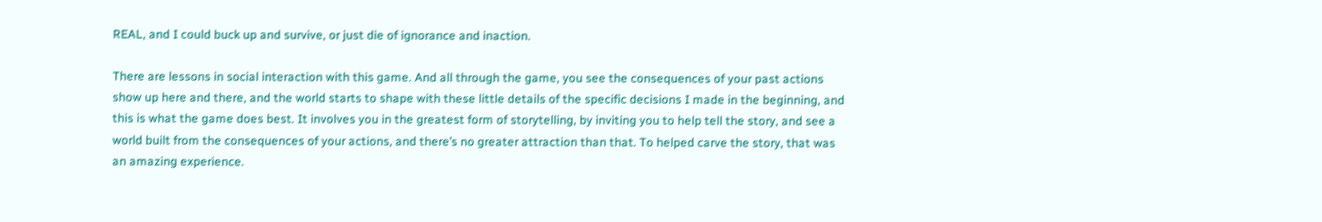REAL, and I could buck up and survive, or just die of ignorance and inaction.

There are lessons in social interaction with this game. And all through the game, you see the consequences of your past actions show up here and there, and the world starts to shape with these little details of the specific decisions I made in the beginning, and this is what the game does best. It involves you in the greatest form of storytelling, by inviting you to help tell the story, and see a world built from the consequences of your actions, and there’s no greater attraction than that. To helped carve the story, that was an amazing experience.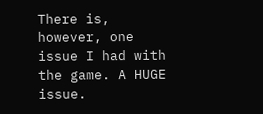There is, however, one issue I had with the game. A HUGE issue.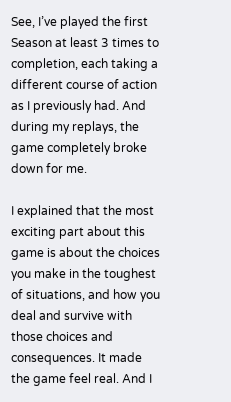See, I’ve played the first Season at least 3 times to completion, each taking a different course of action as I previously had. And during my replays, the game completely broke down for me.

I explained that the most exciting part about this game is about the choices you make in the toughest of situations, and how you deal and survive with those choices and consequences. It made the game feel real. And I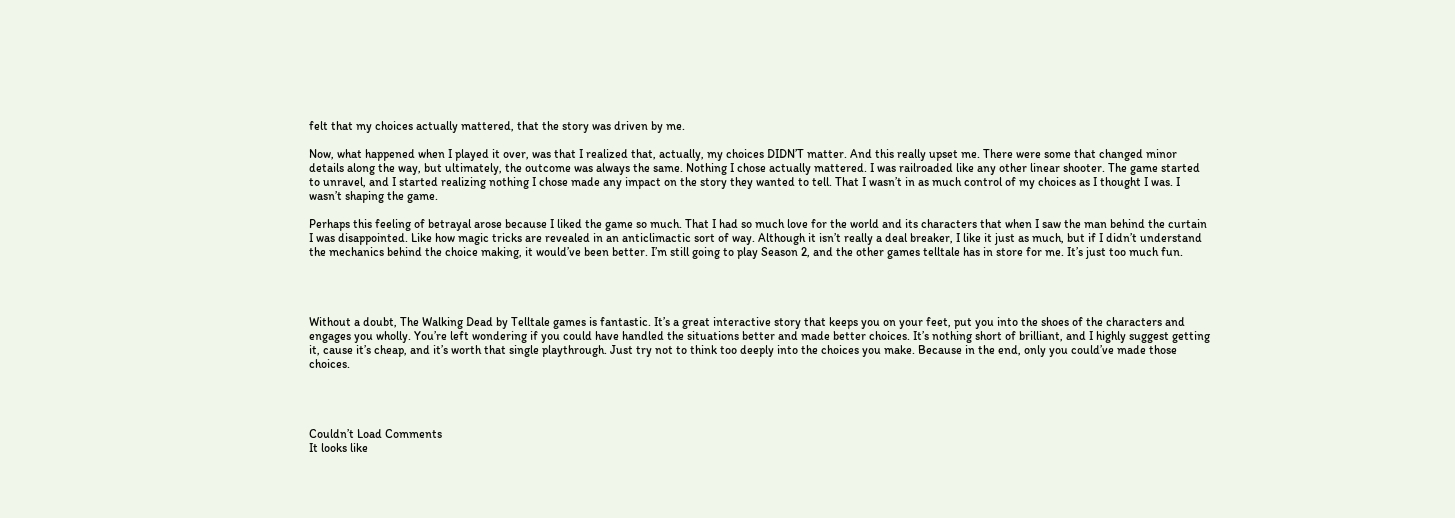felt that my choices actually mattered, that the story was driven by me.

Now, what happened when I played it over, was that I realized that, actually, my choices DIDN’T matter. And this really upset me. There were some that changed minor details along the way, but ultimately, the outcome was always the same. Nothing I chose actually mattered. I was railroaded like any other linear shooter. The game started to unravel, and I started realizing nothing I chose made any impact on the story they wanted to tell. That I wasn’t in as much control of my choices as I thought I was. I wasn’t shaping the game.

Perhaps this feeling of betrayal arose because I liked the game so much. That I had so much love for the world and its characters that when I saw the man behind the curtain I was disappointed. Like how magic tricks are revealed in an anticlimactic sort of way. Although it isn’t really a deal breaker, I like it just as much, but if I didn’t understand the mechanics behind the choice making, it would’ve been better. I’m still going to play Season 2, and the other games telltale has in store for me. It’s just too much fun.




Without a doubt, The Walking Dead by Telltale games is fantastic. It’s a great interactive story that keeps you on your feet, put you into the shoes of the characters and engages you wholly. You’re left wondering if you could have handled the situations better and made better choices. It’s nothing short of brilliant, and I highly suggest getting it, cause it’s cheap, and it’s worth that single playthrough. Just try not to think too deeply into the choices you make. Because in the end, only you could’ve made those choices.




Couldn’t Load Comments
It looks like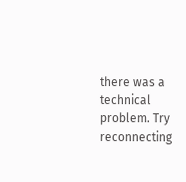there was a technical problem. Try reconnecting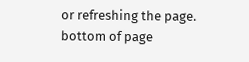or refreshing the page.
bottom of page